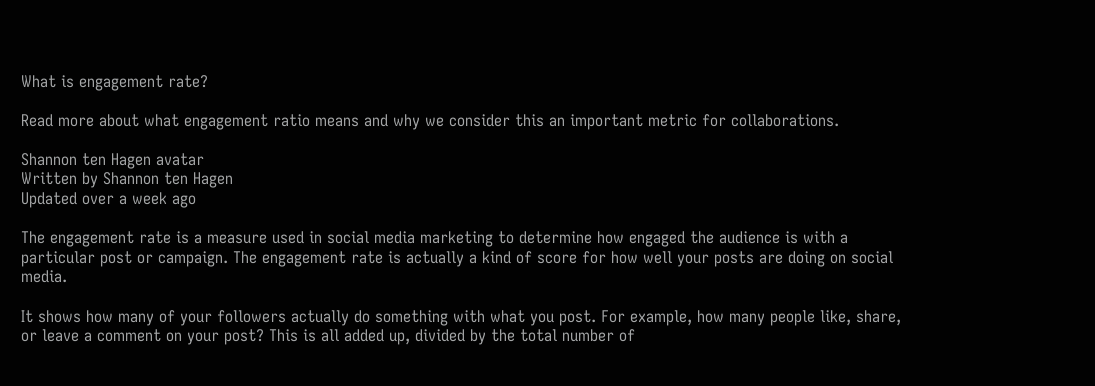What is engagement rate?

Read more about what engagement ratio means and why we consider this an important metric for collaborations.

Shannon ten Hagen avatar
Written by Shannon ten Hagen
Updated over a week ago

The engagement rate is a measure used in social media marketing to determine how engaged the audience is with a particular post or campaign. The engagement rate is actually a kind of score for how well your posts are doing on social media.

It shows how many of your followers actually do something with what you post. For example, how many people like, share, or leave a comment on your post? This is all added up, divided by the total number of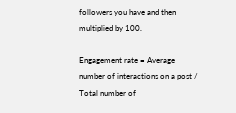followers you have and then multiplied by 100.

Engagement rate = Average number of interactions on a post / Total number of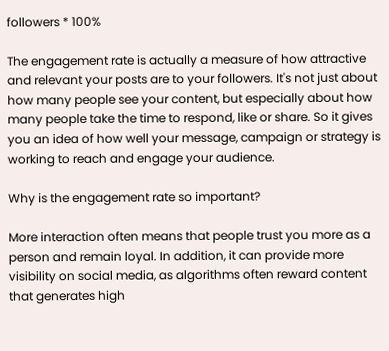followers * 100%

The engagement rate is actually a measure of how attractive and relevant your posts are to your followers. It's not just about how many people see your content, but especially about how many people take the time to respond, like or share. So it gives you an idea of how well your message, campaign or strategy is working to reach and engage your audience.

Why is the engagement rate so important?

More interaction often means that people trust you more as a person and remain loyal. In addition, it can provide more visibility on social media, as algorithms often reward content that generates high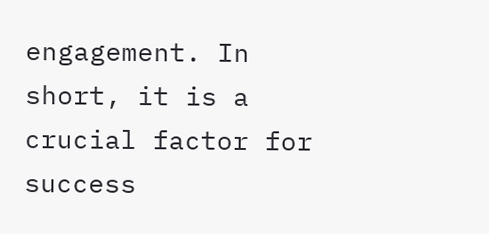engagement. In short, it is a crucial factor for success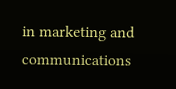in marketing and communications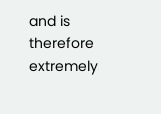and is therefore extremely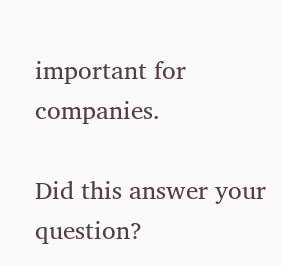important for companies.

Did this answer your question?